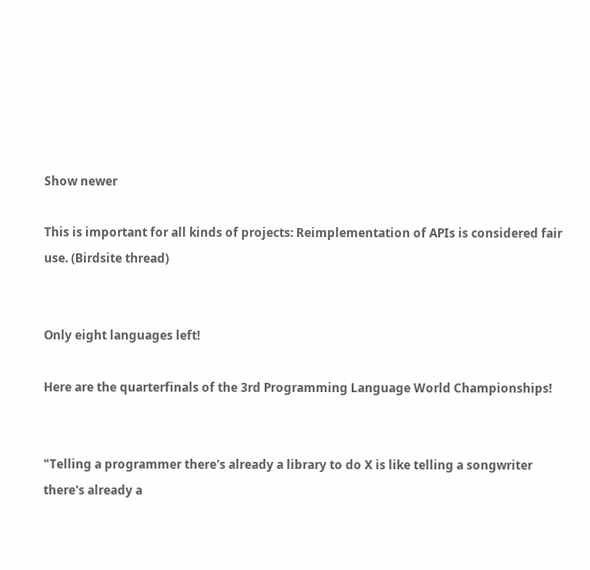Show newer

This is important for all kinds of projects: Reimplementation of APIs is considered fair use. (Birdsite thread)


Only eight languages left!

Here are the quarterfinals of the 3rd Programming Language World Championships!


"Telling a programmer there's already a library to do X is like telling a songwriter there's already a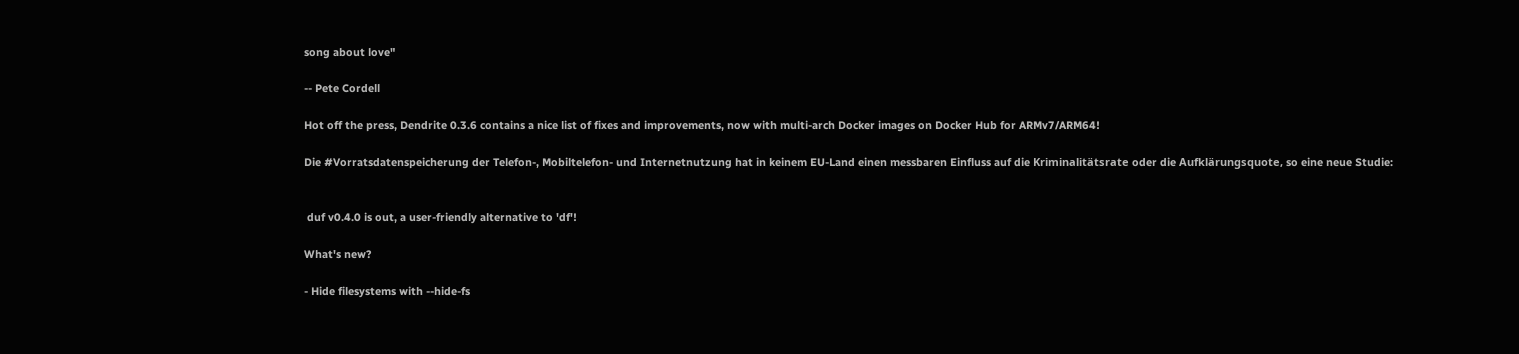song about love"

-- Pete Cordell

Hot off the press, Dendrite 0.3.6 contains a nice list of fixes and improvements, now with multi-arch Docker images on Docker Hub for ARMv7/ARM64!

Die #Vorratsdatenspeicherung der Telefon-, Mobiltelefon- und Internetnutzung hat in keinem EU-Land einen messbaren Einfluss auf die Kriminalitätsrate oder die Aufklärungsquote, so eine neue Studie:


 duf v0.4.0 is out, a user-friendly alternative to 'df'!

What's new?

- Hide filesystems with --hide-fs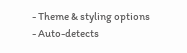- Theme & styling options
- Auto-detects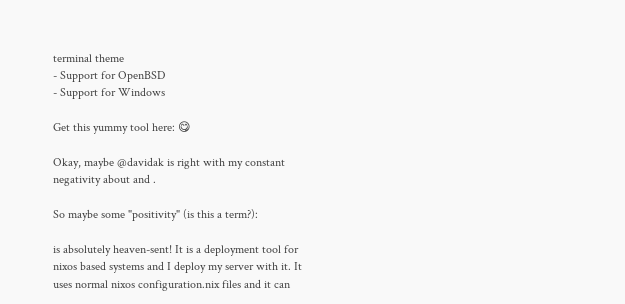terminal theme
- Support for OpenBSD
- Support for Windows

Get this yummy tool here: 😋

Okay, maybe @davidak is right with my constant negativity about and .

So maybe some "positivity" (is this a term?):

is absolutely heaven-sent! It is a deployment tool for nixos based systems and I deploy my server with it. It uses normal nixos configuration.nix files and it can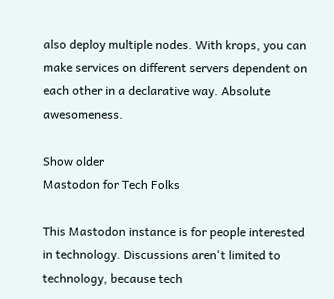also deploy multiple nodes. With krops, you can make services on different servers dependent on each other in a declarative way. Absolute awesomeness.

Show older
Mastodon for Tech Folks

This Mastodon instance is for people interested in technology. Discussions aren't limited to technology, because tech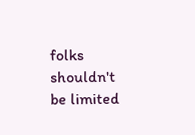folks shouldn't be limited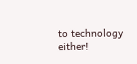to technology either!